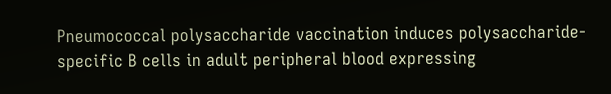Pneumococcal polysaccharide vaccination induces polysaccharide-specific B cells in adult peripheral blood expressing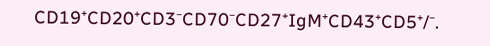CD19⁺CD20⁺CD3⁻CD70⁻CD27⁺IgM⁺CD43⁺CD5⁺/⁻.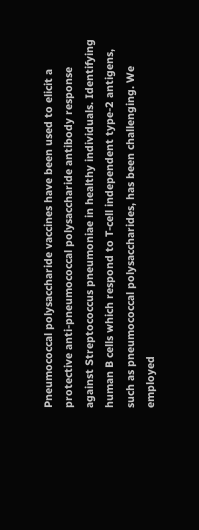Pneumococcal polysaccharide vaccines have been used to elicit a protective anti-pneumococcal polysaccharide antibody response against Streptococcus pneumoniae in healthy individuals. Identifying human B cells which respond to T-cell independent type-2 antigens, such as pneumococcal polysaccharides, has been challenging. We employed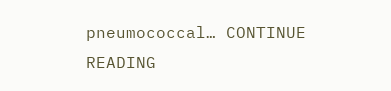pneumococcal… CONTINUE READING